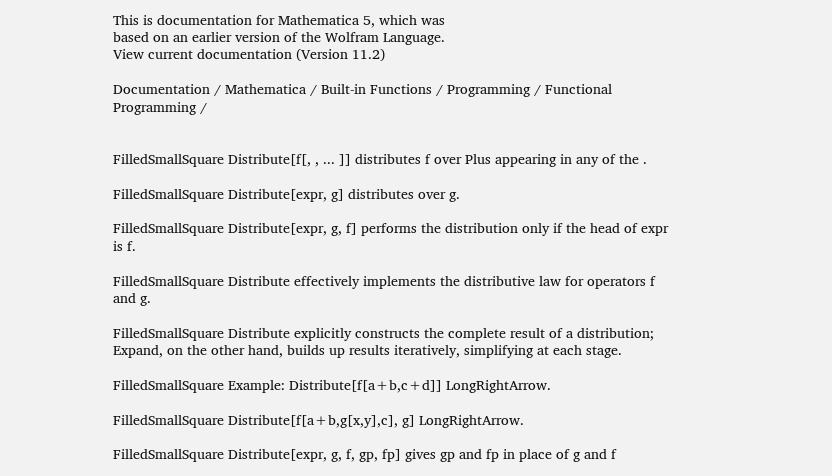This is documentation for Mathematica 5, which was
based on an earlier version of the Wolfram Language.
View current documentation (Version 11.2)

Documentation / Mathematica / Built-in Functions / Programming / Functional Programming /


FilledSmallSquare Distribute[f[, , ... ]] distributes f over Plus appearing in any of the .

FilledSmallSquare Distribute[expr, g] distributes over g.

FilledSmallSquare Distribute[expr, g, f] performs the distribution only if the head of expr is f.

FilledSmallSquare Distribute effectively implements the distributive law for operators f and g.

FilledSmallSquare Distribute explicitly constructs the complete result of a distribution; Expand, on the other hand, builds up results iteratively, simplifying at each stage.

FilledSmallSquare Example: Distribute[f[a+b,c+d]] LongRightArrow.

FilledSmallSquare Distribute[f[a+b,g[x,y],c], g] LongRightArrow.

FilledSmallSquare Distribute[expr, g, f, gp, fp] gives gp and fp in place of g and f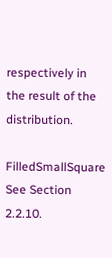respectively in the result of the distribution.

FilledSmallSquare See Section 2.2.10.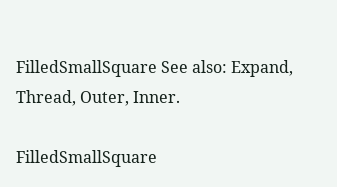FilledSmallSquare See also: Expand, Thread, Outer, Inner.

FilledSmallSquare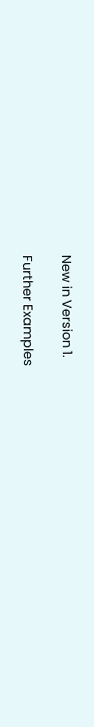New in Version 1.

Further Examples